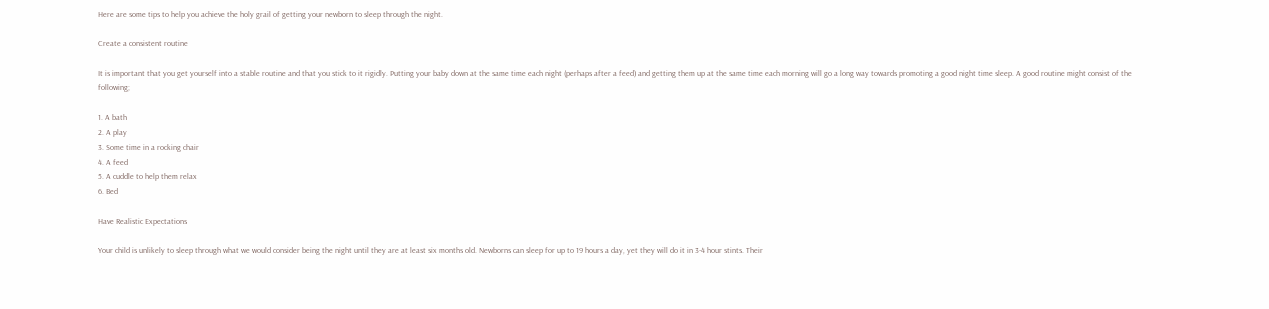Here are some tips to help you achieve the holy grail of getting your newborn to sleep through the night.

Create a consistent routine

It is important that you get yourself into a stable routine and that you stick to it rigidly. Putting your baby down at the same time each night (perhaps after a feed) and getting them up at the same time each morning will go a long way towards promoting a good night time sleep. A good routine might consist of the following;

1. A bath
2. A play
3. Some time in a rocking chair
4. A feed
5. A cuddle to help them relax
6. Bed

Have Realistic Expectations

Your child is unlikely to sleep through what we would consider being the night until they are at least six months old. Newborns can sleep for up to 19 hours a day, yet they will do it in 3-4 hour stints. Their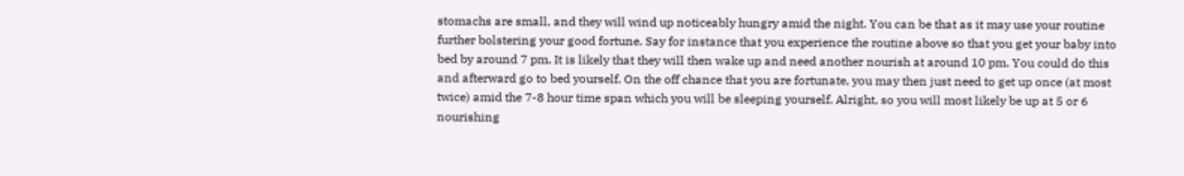stomachs are small, and they will wind up noticeably hungry amid the night. You can be that as it may use your routine further bolstering your good fortune. Say for instance that you experience the routine above so that you get your baby into bed by around 7 pm. It is likely that they will then wake up and need another nourish at around 10 pm. You could do this and afterward go to bed yourself. On the off chance that you are fortunate, you may then just need to get up once (at most twice) amid the 7-8 hour time span which you will be sleeping yourself. Alright, so you will most likely be up at 5 or 6 nourishing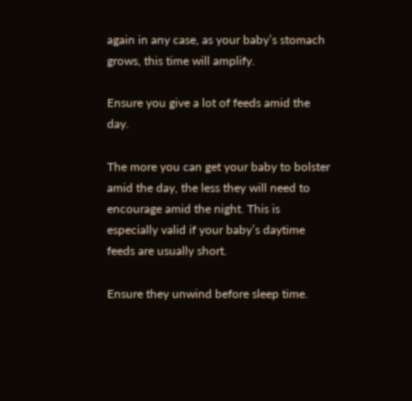again in any case, as your baby’s stomach grows, this time will amplify.

Ensure you give a lot of feeds amid the day.

The more you can get your baby to bolster amid the day, the less they will need to encourage amid the night. This is especially valid if your baby’s daytime feeds are usually short.

Ensure they unwind before sleep time.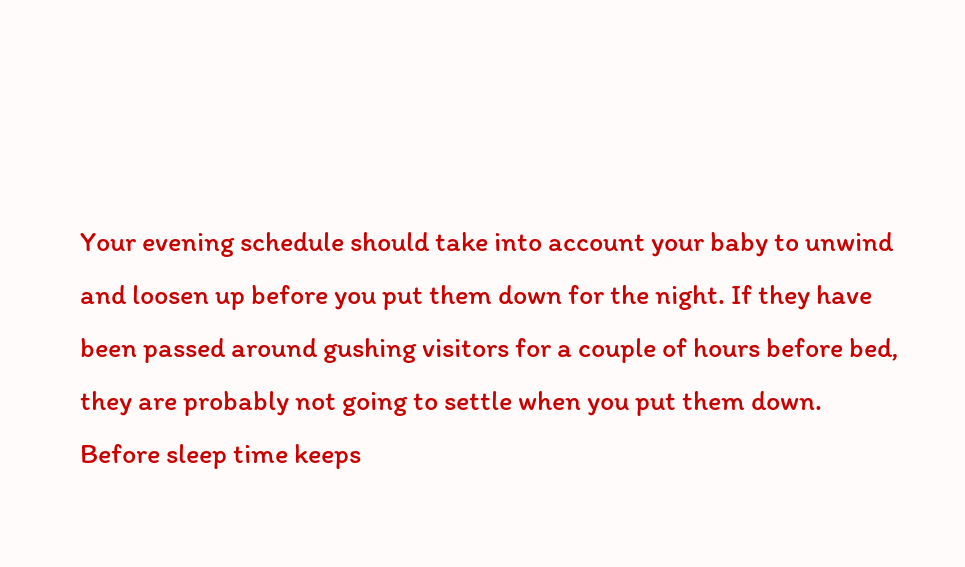Your evening schedule should take into account your baby to unwind and loosen up before you put them down for the night. If they have been passed around gushing visitors for a couple of hours before bed, they are probably not going to settle when you put them down. Before sleep time keeps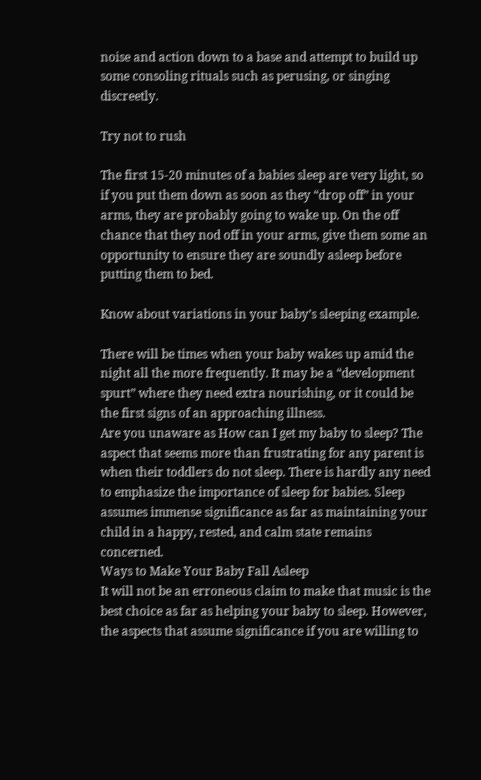noise and action down to a base and attempt to build up some consoling rituals such as perusing, or singing discreetly.

Try not to rush

The first 15-20 minutes of a babies sleep are very light, so if you put them down as soon as they “drop off” in your arms, they are probably going to wake up. On the off chance that they nod off in your arms, give them some an opportunity to ensure they are soundly asleep before putting them to bed.

Know about variations in your baby’s sleeping example.

There will be times when your baby wakes up amid the night all the more frequently. It may be a “development spurt” where they need extra nourishing, or it could be the first signs of an approaching illness.
Are you unaware as How can I get my baby to sleep? The aspect that seems more than frustrating for any parent is when their toddlers do not sleep. There is hardly any need to emphasize the importance of sleep for babies. Sleep assumes immense significance as far as maintaining your child in a happy, rested, and calm state remains concerned.
Ways to Make Your Baby Fall Asleep
It will not be an erroneous claim to make that music is the best choice as far as helping your baby to sleep. However, the aspects that assume significance if you are willing to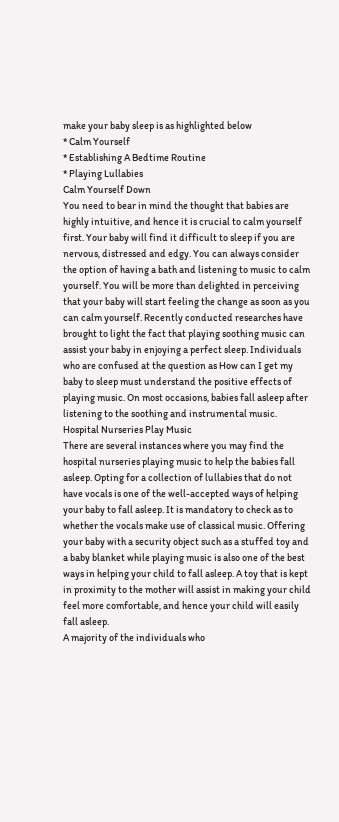make your baby sleep is as highlighted below
* Calm Yourself
* Establishing A Bedtime Routine
* Playing Lullabies
Calm Yourself Down
You need to bear in mind the thought that babies are highly intuitive, and hence it is crucial to calm yourself first. Your baby will find it difficult to sleep if you are nervous, distressed and edgy. You can always consider the option of having a bath and listening to music to calm yourself. You will be more than delighted in perceiving that your baby will start feeling the change as soon as you can calm yourself. Recently conducted researches have brought to light the fact that playing soothing music can assist your baby in enjoying a perfect sleep. Individuals who are confused at the question as How can I get my baby to sleep must understand the positive effects of playing music. On most occasions, babies fall asleep after listening to the soothing and instrumental music.
Hospital Nurseries Play Music
There are several instances where you may find the hospital nurseries playing music to help the babies fall asleep. Opting for a collection of lullabies that do not have vocals is one of the well-accepted ways of helping your baby to fall asleep. It is mandatory to check as to whether the vocals make use of classical music. Offering your baby with a security object such as a stuffed toy and a baby blanket while playing music is also one of the best ways in helping your child to fall asleep. A toy that is kept in proximity to the mother will assist in making your child feel more comfortable, and hence your child will easily fall asleep.
A majority of the individuals who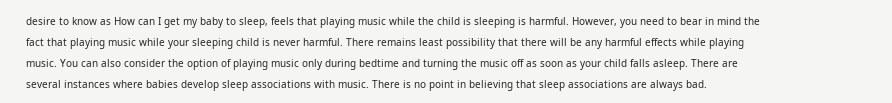desire to know as How can I get my baby to sleep, feels that playing music while the child is sleeping is harmful. However, you need to bear in mind the fact that playing music while your sleeping child is never harmful. There remains least possibility that there will be any harmful effects while playing music. You can also consider the option of playing music only during bedtime and turning the music off as soon as your child falls asleep. There are several instances where babies develop sleep associations with music. There is no point in believing that sleep associations are always bad.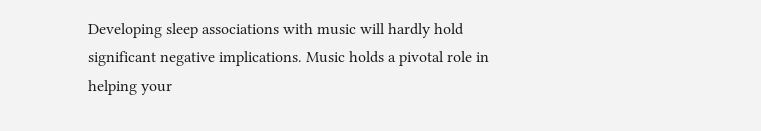Developing sleep associations with music will hardly hold significant negative implications. Music holds a pivotal role in helping your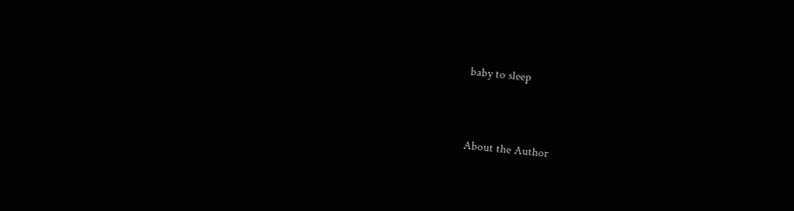baby to sleep


About the Author